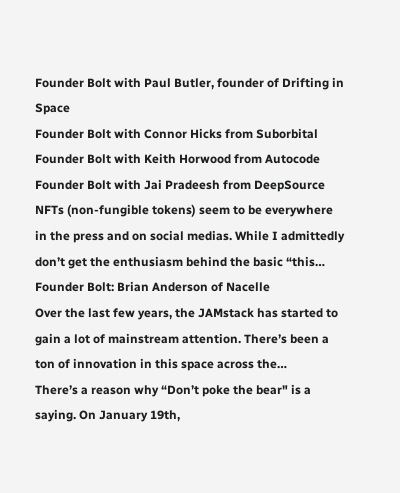Founder Bolt with Paul Butler, founder of Drifting in Space
Founder Bolt with Connor Hicks from Suborbital
Founder Bolt with Keith Horwood from Autocode
Founder Bolt with Jai Pradeesh from DeepSource
NFTs (non-fungible tokens) seem to be everywhere in the press and on social medias. While I admittedly don’t get the enthusiasm behind the basic “this…
Founder Bolt: Brian Anderson of Nacelle
Over the last few years, the JAMstack has started to gain a lot of mainstream attention. There’s been a ton of innovation in this space across the…
There’s a reason why “Don’t poke the bear" is a saying. On January 19th,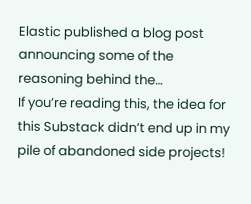Elastic published a blog post announcing some of the reasoning behind the…
If you’re reading this, the idea for this Substack didn’t end up in my pile of abandoned side projects!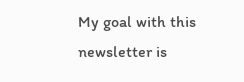My goal with this newsletter is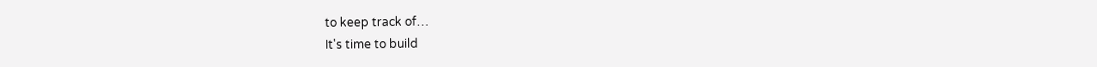to keep track of…
It's time to build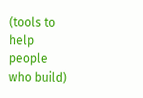(tools to help people who build)